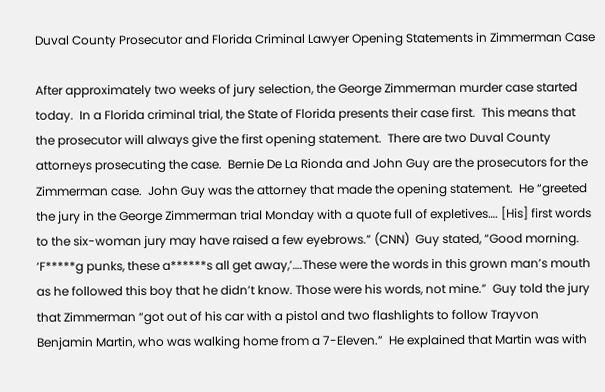Duval County Prosecutor and Florida Criminal Lawyer Opening Statements in Zimmerman Case

After approximately two weeks of jury selection, the George Zimmerman murder case started today.  In a Florida criminal trial, the State of Florida presents their case first.  This means that the prosecutor will always give the first opening statement.  There are two Duval County attorneys prosecuting the case.  Bernie De La Rionda and John Guy are the prosecutors for the Zimmerman case.  John Guy was the attorney that made the opening statement.  He “greeted the jury in the George Zimmerman trial Monday with a quote full of expletives…. [His] first words to the six-woman jury may have raised a few eyebrows.” (CNN)  Guy stated, “Good morning. ‘F*****g punks, these a******s all get away,’….These were the words in this grown man’s mouth as he followed this boy that he didn’t know. Those were his words, not mine.”  Guy told the jury that Zimmerman “got out of his car with a pistol and two flashlights to follow Trayvon Benjamin Martin, who was walking home from a 7-Eleven.”  He explained that Martin was with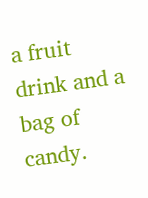a fruit drink and a bag of candy.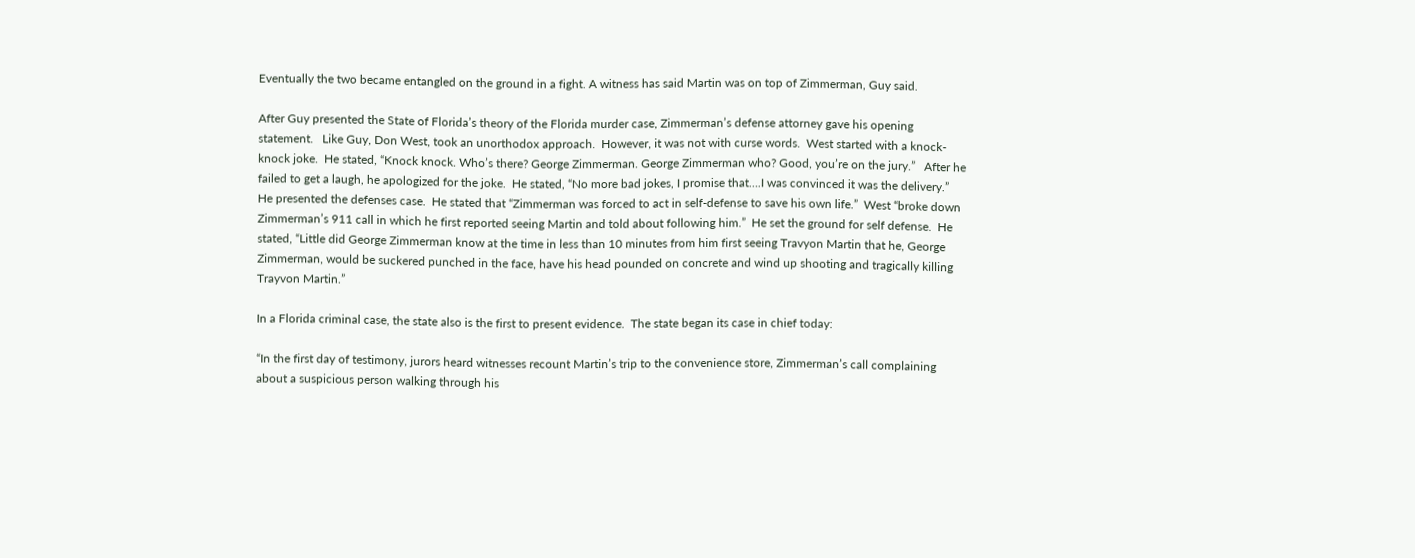Eventually the two became entangled on the ground in a fight. A witness has said Martin was on top of Zimmerman, Guy said.

After Guy presented the State of Florida’s theory of the Florida murder case, Zimmerman’s defense attorney gave his opening statement.   Like Guy, Don West, took an unorthodox approach.  However, it was not with curse words.  West started with a knock-knock joke.  He stated, “Knock knock. Who’s there? George Zimmerman. George Zimmerman who? Good, you’re on the jury.”   After he failed to get a laugh, he apologized for the joke.  He stated, “No more bad jokes, I promise that….I was convinced it was the delivery.”  He presented the defenses case.  He stated that “Zimmerman was forced to act in self-defense to save his own life.”  West “broke down Zimmerman’s 911 call in which he first reported seeing Martin and told about following him.”  He set the ground for self defense.  He stated, “Little did George Zimmerman know at the time in less than 10 minutes from him first seeing Travyon Martin that he, George Zimmerman, would be suckered punched in the face, have his head pounded on concrete and wind up shooting and tragically killing Trayvon Martin.”

In a Florida criminal case, the state also is the first to present evidence.  The state began its case in chief today:

“In the first day of testimony, jurors heard witnesses recount Martin’s trip to the convenience store, Zimmerman’s call complaining about a suspicious person walking through his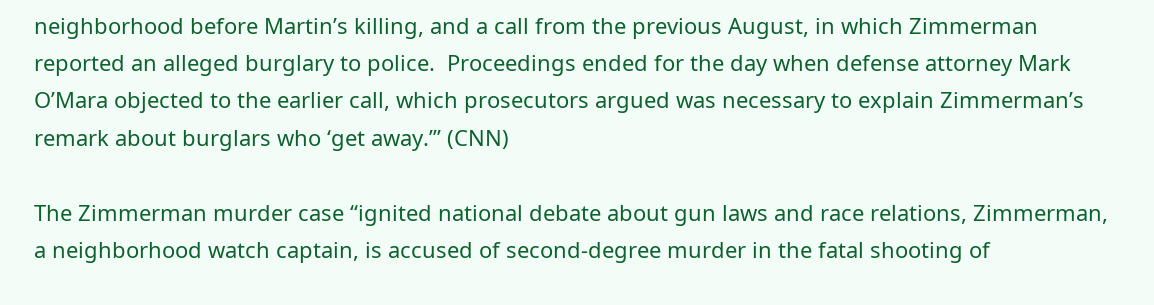neighborhood before Martin’s killing, and a call from the previous August, in which Zimmerman reported an alleged burglary to police.  Proceedings ended for the day when defense attorney Mark O’Mara objected to the earlier call, which prosecutors argued was necessary to explain Zimmerman’s remark about burglars who ‘get away.’” (CNN)

The Zimmerman murder case “ignited national debate about gun laws and race relations, Zimmerman, a neighborhood watch captain, is accused of second-degree murder in the fatal shooting of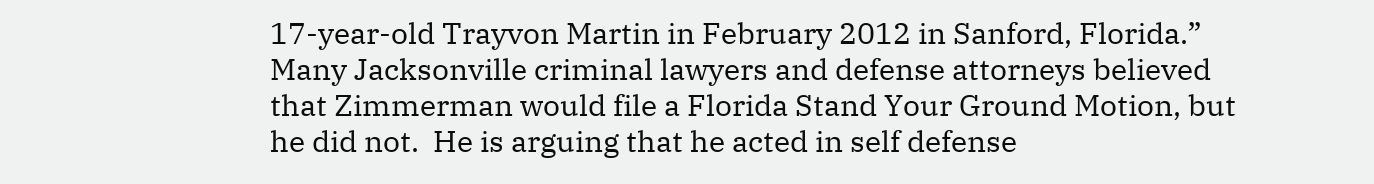17-year-old Trayvon Martin in February 2012 in Sanford, Florida.” Many Jacksonville criminal lawyers and defense attorneys believed that Zimmerman would file a Florida Stand Your Ground Motion, but he did not.  He is arguing that he acted in self defense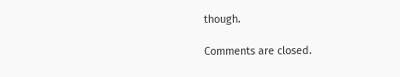though.

Comments are closed.